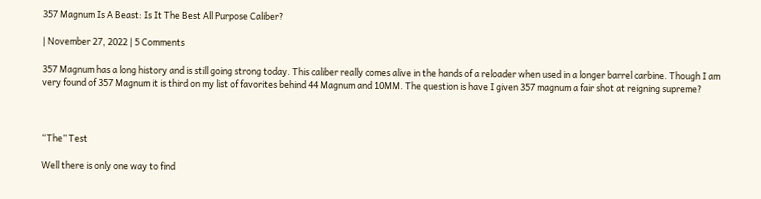357 Magnum Is A Beast: Is It The Best All Purpose Caliber?

| November 27, 2022 | 5 Comments

357 Magnum has a long history and is still going strong today. This caliber really comes alive in the hands of a reloader when used in a longer barrel carbine. Though I am very found of 357 Magnum it is third on my list of favorites behind 44 Magnum and 10MM. The question is have I given 357 magnum a fair shot at reigning supreme?



“The” Test

Well there is only one way to find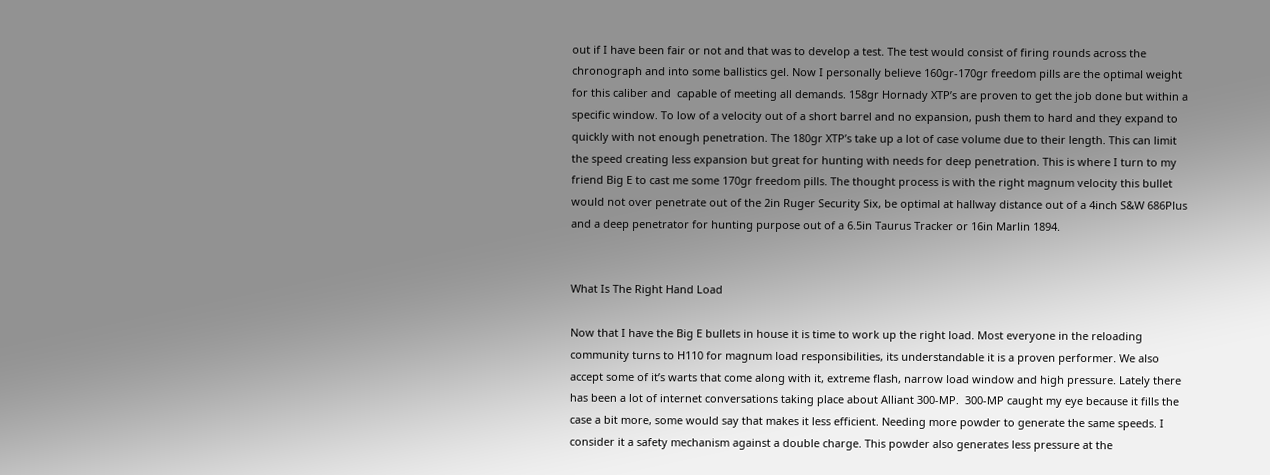out if I have been fair or not and that was to develop a test. The test would consist of firing rounds across the chronograph and into some ballistics gel. Now I personally believe 160gr-170gr freedom pills are the optimal weight for this caliber and  capable of meeting all demands. 158gr Hornady XTP’s are proven to get the job done but within a specific window. To low of a velocity out of a short barrel and no expansion, push them to hard and they expand to quickly with not enough penetration. The 180gr XTP’s take up a lot of case volume due to their length. This can limit the speed creating less expansion but great for hunting with needs for deep penetration. This is where I turn to my friend Big E to cast me some 170gr freedom pills. The thought process is with the right magnum velocity this bullet would not over penetrate out of the 2in Ruger Security Six, be optimal at hallway distance out of a 4inch S&W 686Plus and a deep penetrator for hunting purpose out of a 6.5in Taurus Tracker or 16in Marlin 1894.


What Is The Right Hand Load

Now that I have the Big E bullets in house it is time to work up the right load. Most everyone in the reloading community turns to H110 for magnum load responsibilities, its understandable it is a proven performer. We also accept some of it’s warts that come along with it, extreme flash, narrow load window and high pressure. Lately there has been a lot of internet conversations taking place about Alliant 300-MP.  300-MP caught my eye because it fills the case a bit more, some would say that makes it less efficient. Needing more powder to generate the same speeds. I consider it a safety mechanism against a double charge. This powder also generates less pressure at the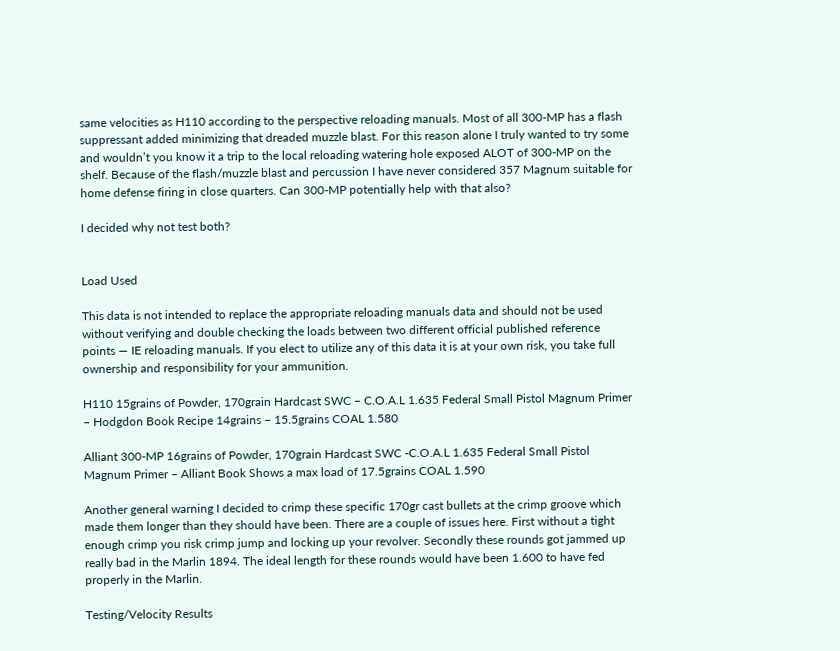same velocities as H110 according to the perspective reloading manuals. Most of all 300-MP has a flash suppressant added minimizing that dreaded muzzle blast. For this reason alone I truly wanted to try some and wouldn’t you know it a trip to the local reloading watering hole exposed ALOT of 300-MP on the shelf. Because of the flash/muzzle blast and percussion I have never considered 357 Magnum suitable for home defense firing in close quarters. Can 300-MP potentially help with that also?

I decided why not test both?


Load Used

This data is not intended to replace the appropriate reloading manuals data and should not be used without verifying and double checking the loads between two different official published reference points — IE reloading manuals. If you elect to utilize any of this data it is at your own risk, you take full ownership and responsibility for your ammunition.

H110 15grains of Powder, 170grain Hardcast SWC – C.O.A.L 1.635 Federal Small Pistol Magnum Primer – Hodgdon Book Recipe 14grains – 15.5grains COAL 1.580

Alliant 300-MP 16grains of Powder, 170grain Hardcast SWC -C.O.A.L 1.635 Federal Small Pistol Magnum Primer – Alliant Book Shows a max load of 17.5grains COAL 1.590

Another general warning I decided to crimp these specific 170gr cast bullets at the crimp groove which made them longer than they should have been. There are a couple of issues here. First without a tight enough crimp you risk crimp jump and locking up your revolver. Secondly these rounds got jammed up really bad in the Marlin 1894. The ideal length for these rounds would have been 1.600 to have fed properly in the Marlin.

Testing/Velocity Results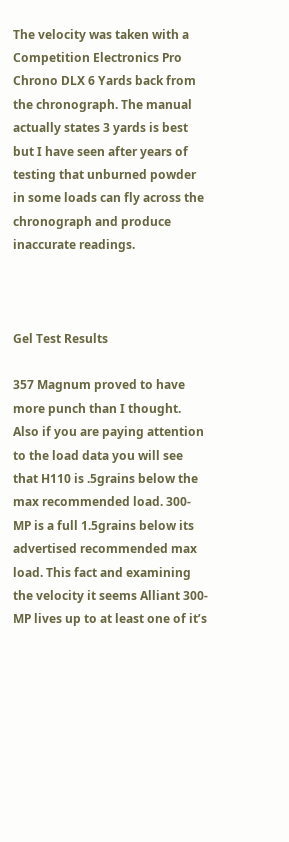The velocity was taken with a Competition Electronics Pro Chrono DLX 6 Yards back from the chronograph. The manual actually states 3 yards is best but I have seen after years of testing that unburned powder in some loads can fly across the chronograph and produce inaccurate readings.



Gel Test Results

357 Magnum proved to have more punch than I thought. Also if you are paying attention to the load data you will see that H110 is .5grains below the max recommended load. 300-MP is a full 1.5grains below its advertised recommended max load. This fact and examining the velocity it seems Alliant 300-MP lives up to at least one of it’s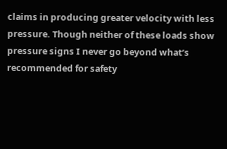claims in producing greater velocity with less pressure. Though neither of these loads show pressure signs I never go beyond what’s recommended for safety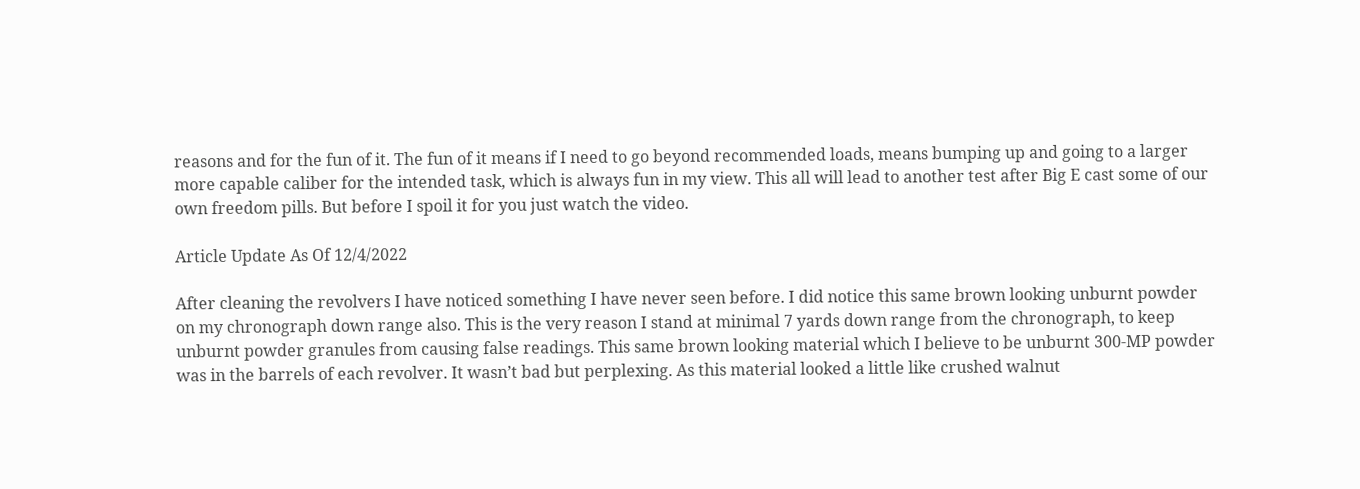reasons and for the fun of it. The fun of it means if I need to go beyond recommended loads, means bumping up and going to a larger more capable caliber for the intended task, which is always fun in my view. This all will lead to another test after Big E cast some of our own freedom pills. But before I spoil it for you just watch the video.

Article Update As Of 12/4/2022

After cleaning the revolvers I have noticed something I have never seen before. I did notice this same brown looking unburnt powder on my chronograph down range also. This is the very reason I stand at minimal 7 yards down range from the chronograph, to keep unburnt powder granules from causing false readings. This same brown looking material which I believe to be unburnt 300-MP powder was in the barrels of each revolver. It wasn’t bad but perplexing. As this material looked a little like crushed walnut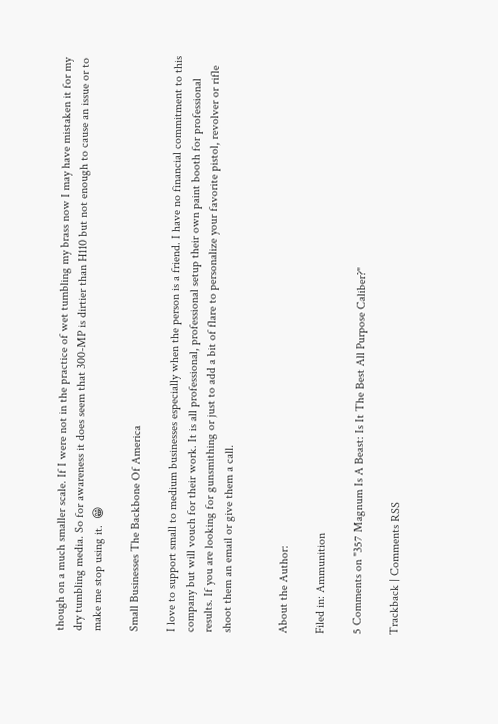though on a much smaller scale. If I were not in the practice of wet tumbling my brass now I may have mistaken it for my dry tumbling media. So for awareness it does seem that 300-MP is dirtier than H110 but not enough to cause an issue or to make me stop using it.  😁

Small Businesses The Backbone Of America

I love to support small to medium businesses especially when the person is a friend. I have no financial commitment to this company but will vouch for their work. It is all professional, professional setup their own paint booth for professional results. If you are looking for gunsmithing or just to add a bit of flare to personalize your favorite pistol, revolver or rifle shoot them an email or give them a call.


About the Author:

Filed in: Ammunition

5 Comments on "357 Magnum Is A Beast: Is It The Best All Purpose Caliber?"

Trackback | Comments RSS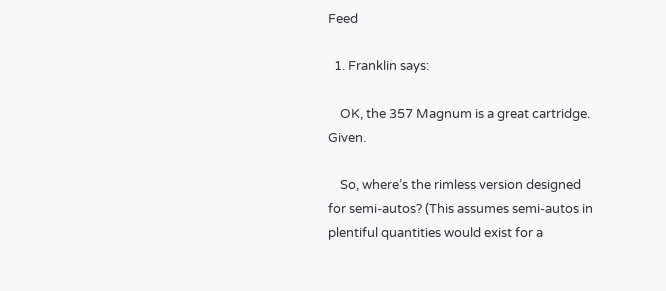Feed

  1. Franklin says:

    OK, the 357 Magnum is a great cartridge. Given.

    So, where’s the rimless version designed for semi-autos? (This assumes semi-autos in plentiful quantities would exist for a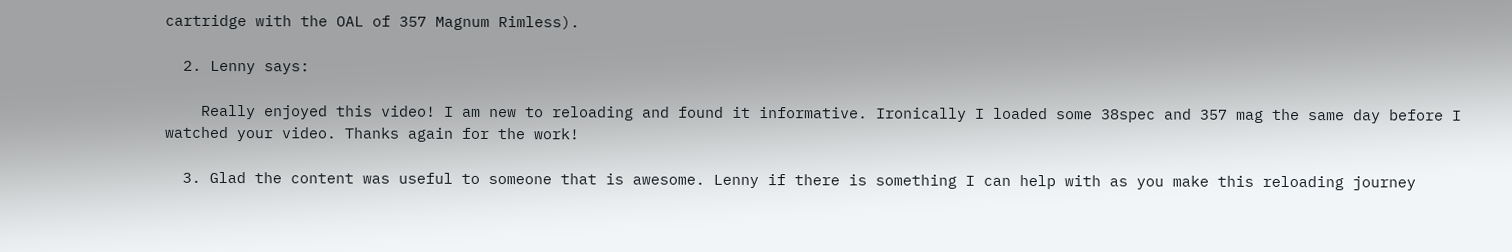cartridge with the OAL of 357 Magnum Rimless).

  2. Lenny says:

    Really enjoyed this video! I am new to reloading and found it informative. Ironically I loaded some 38spec and 357 mag the same day before I watched your video. Thanks again for the work!

  3. Glad the content was useful to someone that is awesome. Lenny if there is something I can help with as you make this reloading journey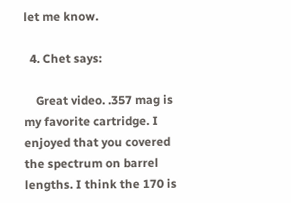let me know.

  4. Chet says:

    Great video. .357 mag is my favorite cartridge. I enjoyed that you covered the spectrum on barrel lengths. I think the 170 is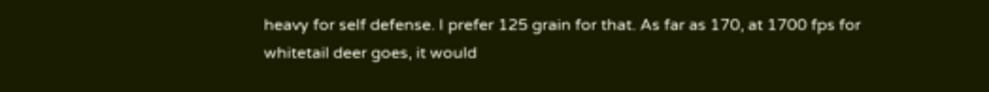heavy for self defense. I prefer 125 grain for that. As far as 170, at 1700 fps for whitetail deer goes, it would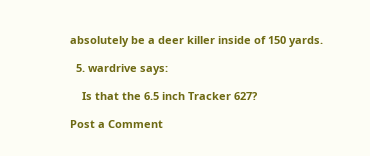absolutely be a deer killer inside of 150 yards.

  5. wardrive says:

    Is that the 6.5 inch Tracker 627?

Post a Comment